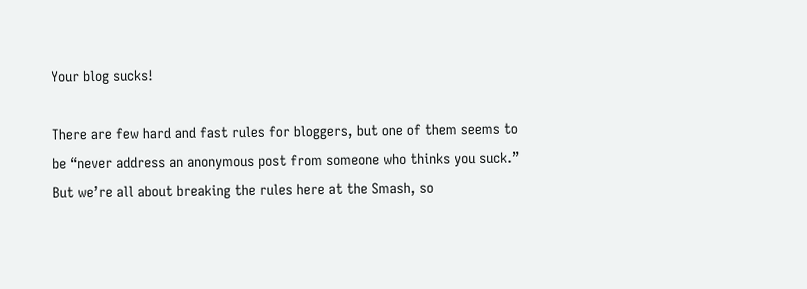Your blog sucks!

There are few hard and fast rules for bloggers, but one of them seems to be “never address an anonymous post from someone who thinks you suck.” But we’re all about breaking the rules here at the Smash, so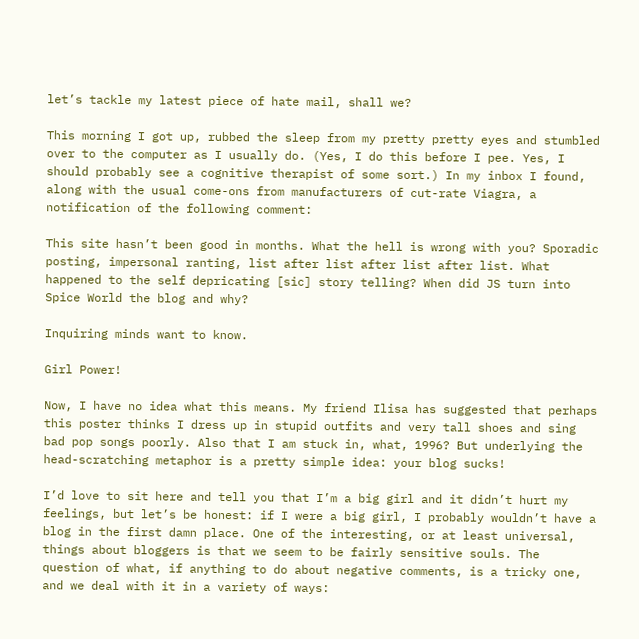let’s tackle my latest piece of hate mail, shall we?

This morning I got up, rubbed the sleep from my pretty pretty eyes and stumbled over to the computer as I usually do. (Yes, I do this before I pee. Yes, I should probably see a cognitive therapist of some sort.) In my inbox I found, along with the usual come-ons from manufacturers of cut-rate Viagra, a notification of the following comment:

This site hasn’t been good in months. What the hell is wrong with you? Sporadic posting, impersonal ranting, list after list after list after list. What happened to the self depricating [sic] story telling? When did JS turn into Spice World the blog and why?

Inquiring minds want to know.

Girl Power!

Now, I have no idea what this means. My friend Ilisa has suggested that perhaps this poster thinks I dress up in stupid outfits and very tall shoes and sing bad pop songs poorly. Also that I am stuck in, what, 1996? But underlying the head-scratching metaphor is a pretty simple idea: your blog sucks!

I’d love to sit here and tell you that I’m a big girl and it didn’t hurt my feelings, but let’s be honest: if I were a big girl, I probably wouldn’t have a blog in the first damn place. One of the interesting, or at least universal, things about bloggers is that we seem to be fairly sensitive souls. The question of what, if anything to do about negative comments, is a tricky one, and we deal with it in a variety of ways: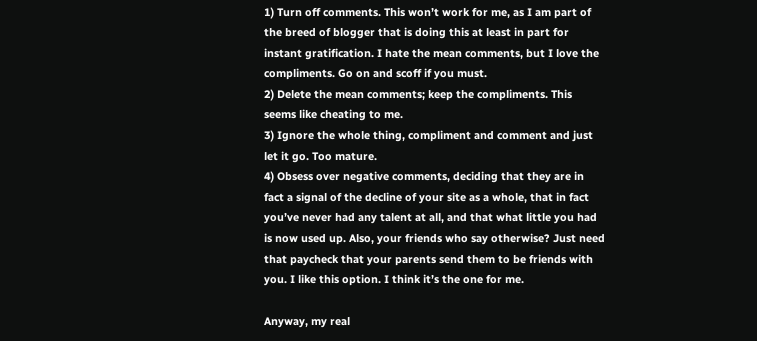1) Turn off comments. This won’t work for me, as I am part of the breed of blogger that is doing this at least in part for instant gratification. I hate the mean comments, but I love the compliments. Go on and scoff if you must.
2) Delete the mean comments; keep the compliments. This seems like cheating to me.
3) Ignore the whole thing, compliment and comment and just let it go. Too mature.
4) Obsess over negative comments, deciding that they are in fact a signal of the decline of your site as a whole, that in fact you’ve never had any talent at all, and that what little you had is now used up. Also, your friends who say otherwise? Just need that paycheck that your parents send them to be friends with you. I like this option. I think it’s the one for me.

Anyway, my real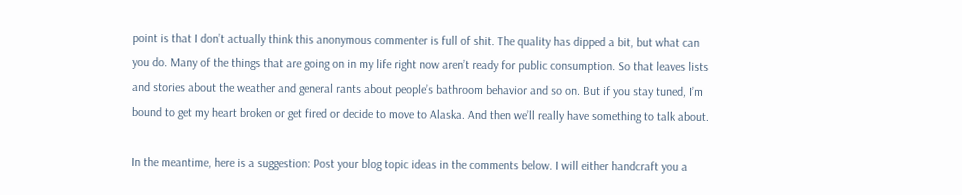point is that I don’t actually think this anonymous commenter is full of shit. The quality has dipped a bit, but what can you do. Many of the things that are going on in my life right now aren’t ready for public consumption. So that leaves lists and stories about the weather and general rants about people’s bathroom behavior and so on. But if you stay tuned, I’m bound to get my heart broken or get fired or decide to move to Alaska. And then we’ll really have something to talk about.

In the meantime, here is a suggestion: Post your blog topic ideas in the comments below. I will either handcraft you a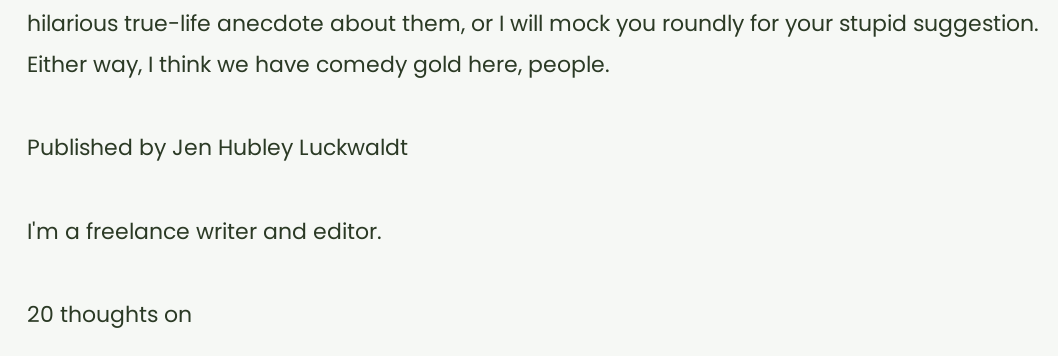hilarious true-life anecdote about them, or I will mock you roundly for your stupid suggestion. Either way, I think we have comedy gold here, people.

Published by Jen Hubley Luckwaldt

I'm a freelance writer and editor.

20 thoughts on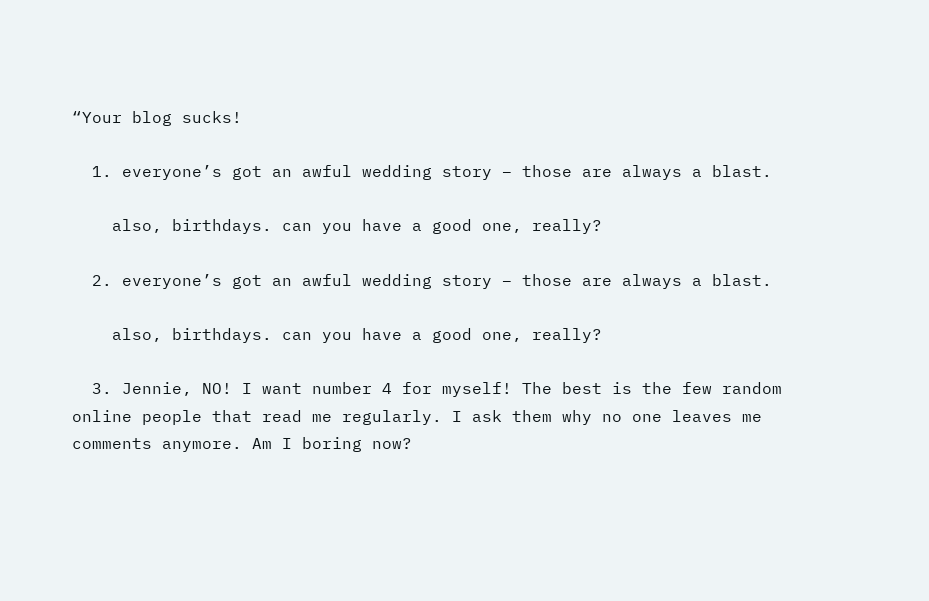“Your blog sucks!

  1. everyone’s got an awful wedding story – those are always a blast.

    also, birthdays. can you have a good one, really?

  2. everyone’s got an awful wedding story – those are always a blast.

    also, birthdays. can you have a good one, really?

  3. Jennie, NO! I want number 4 for myself! The best is the few random online people that read me regularly. I ask them why no one leaves me comments anymore. Am I boring now?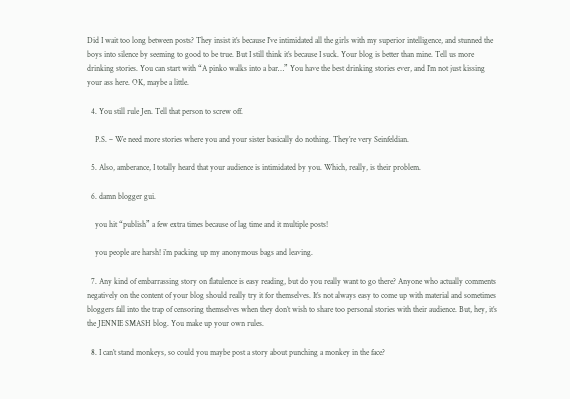Did I wait too long between posts? They insist it’s because I’ve intimidated all the girls with my superior intelligence, and stunned the boys into silence by seeming to good to be true. But I still think it’s because I suck. Your blog is better than mine. Tell us more drinking stories. You can start with “A pinko walks into a bar…” You have the best drinking stories ever, and I’m not just kissing your ass here. OK, maybe a little.

  4. You still rule Jen. Tell that person to screw off.

    P.S. – We need more stories where you and your sister basically do nothing. They’re very Seinfeldian.

  5. Also, amberance, I totally heard that your audience is intimidated by you. Which, really, is their problem.

  6. damn blogger gui.

    you hit “publish” a few extra times because of lag time and it multiple posts!

    you people are harsh! i’m packing up my anonymous bags and leaving.

  7. Any kind of embarrassing story on flatulence is easy reading, but do you really want to go there? Anyone who actually comments negatively on the content of your blog should really try it for themselves. It’s not always easy to come up with material and sometimes bloggers fall into the trap of censoring themselves when they don’t wish to share too personal stories with their audience. But, hey, it’s the JENNIE SMASH blog. You make up your own rules.

  8. I can’t stand monkeys, so could you maybe post a story about punching a monkey in the face?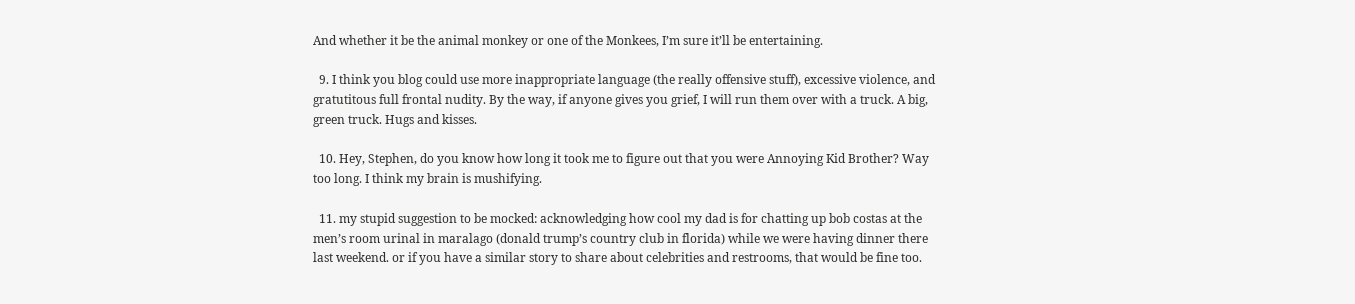And whether it be the animal monkey or one of the Monkees, I’m sure it’ll be entertaining.

  9. I think you blog could use more inappropriate language (the really offensive stuff), excessive violence, and gratutitous full frontal nudity. By the way, if anyone gives you grief, I will run them over with a truck. A big, green truck. Hugs and kisses.

  10. Hey, Stephen, do you know how long it took me to figure out that you were Annoying Kid Brother? Way too long. I think my brain is mushifying.

  11. my stupid suggestion to be mocked: acknowledging how cool my dad is for chatting up bob costas at the men’s room urinal in maralago (donald trump’s country club in florida) while we were having dinner there last weekend. or if you have a similar story to share about celebrities and restrooms, that would be fine too.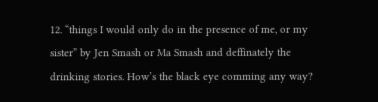12. “things I would only do in the presence of me, or my sister” by Jen Smash or Ma Smash and deffinately the drinking stories. How’s the black eye comming any way?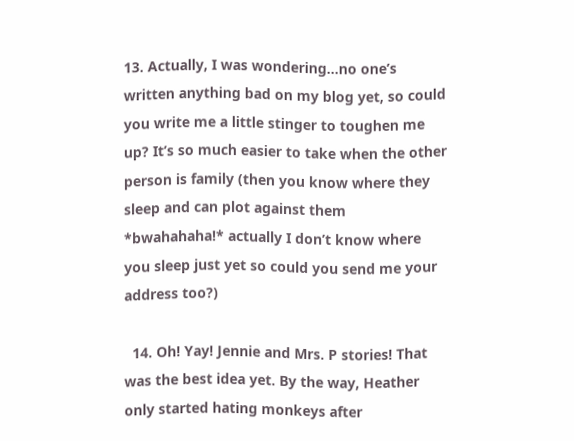13. Actually, I was wondering…no one’s written anything bad on my blog yet, so could you write me a little stinger to toughen me up? It’s so much easier to take when the other person is family (then you know where they sleep and can plot against them *bwahahaha!* actually I don’t know where you sleep just yet so could you send me your address too?)

  14. Oh! Yay! Jennie and Mrs. P stories! That was the best idea yet. By the way, Heather only started hating monkeys after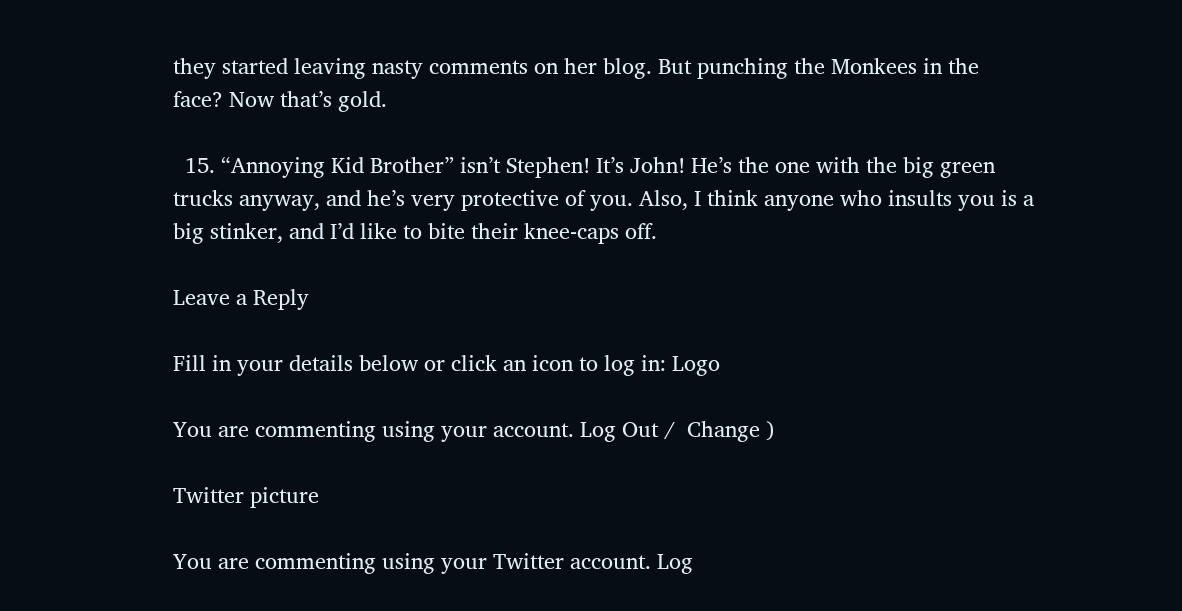they started leaving nasty comments on her blog. But punching the Monkees in the face? Now that’s gold.

  15. “Annoying Kid Brother” isn’t Stephen! It’s John! He’s the one with the big green trucks anyway, and he’s very protective of you. Also, I think anyone who insults you is a big stinker, and I’d like to bite their knee-caps off.

Leave a Reply

Fill in your details below or click an icon to log in: Logo

You are commenting using your account. Log Out /  Change )

Twitter picture

You are commenting using your Twitter account. Log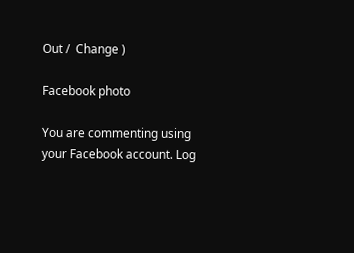Out /  Change )

Facebook photo

You are commenting using your Facebook account. Log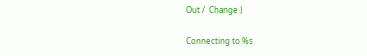Out /  Change )

Connecting to %s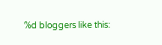%d bloggers like this: